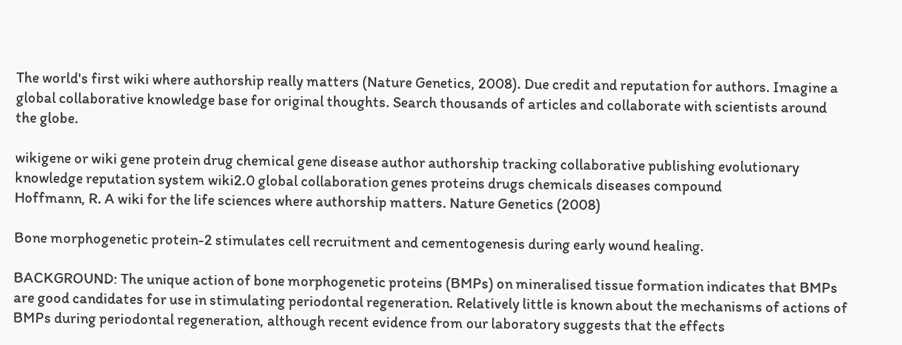The world's first wiki where authorship really matters (Nature Genetics, 2008). Due credit and reputation for authors. Imagine a global collaborative knowledge base for original thoughts. Search thousands of articles and collaborate with scientists around the globe.

wikigene or wiki gene protein drug chemical gene disease author authorship tracking collaborative publishing evolutionary knowledge reputation system wiki2.0 global collaboration genes proteins drugs chemicals diseases compound
Hoffmann, R. A wiki for the life sciences where authorship matters. Nature Genetics (2008)

Bone morphogenetic protein-2 stimulates cell recruitment and cementogenesis during early wound healing.

BACKGROUND: The unique action of bone morphogenetic proteins (BMPs) on mineralised tissue formation indicates that BMPs are good candidates for use in stimulating periodontal regeneration. Relatively little is known about the mechanisms of actions of BMPs during periodontal regeneration, although recent evidence from our laboratory suggests that the effects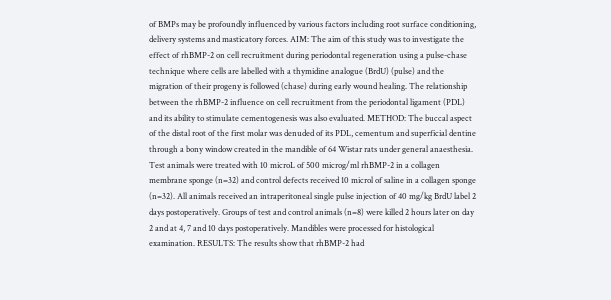of BMPs may be profoundly influenced by various factors including root surface conditioning, delivery systems and masticatory forces. AIM: The aim of this study was to investigate the effect of rhBMP-2 on cell recruitment during periodontal regeneration using a pulse-chase technique where cells are labelled with a thymidine analogue (BrdU) (pulse) and the migration of their progeny is followed (chase) during early wound healing. The relationship between the rhBMP-2 influence on cell recruitment from the periodontal ligament (PDL) and its ability to stimulate cementogenesis was also evaluated. METHOD: The buccal aspect of the distal root of the first molar was denuded of its PDL, cementum and superficial dentine through a bony window created in the mandible of 64 Wistar rats under general anaesthesia. Test animals were treated with 10 microL of 500 microg/ml rhBMP-2 in a collagen membrane sponge (n=32) and control defects received 10 microl of saline in a collagen sponge (n=32). All animals received an intraperitoneal single pulse injection of 40 mg/kg BrdU label 2 days postoperatively. Groups of test and control animals (n=8) were killed 2 hours later on day 2 and at 4, 7 and 10 days postoperatively. Mandibles were processed for histological examination. RESULTS: The results show that rhBMP-2 had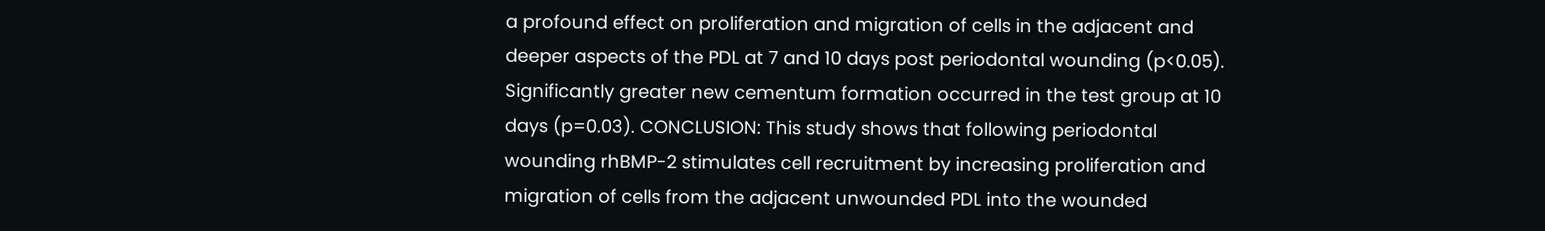a profound effect on proliferation and migration of cells in the adjacent and deeper aspects of the PDL at 7 and 10 days post periodontal wounding (p<0.05). Significantly greater new cementum formation occurred in the test group at 10 days (p=0.03). CONCLUSION: This study shows that following periodontal wounding rhBMP-2 stimulates cell recruitment by increasing proliferation and migration of cells from the adjacent unwounded PDL into the wounded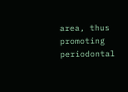area, thus promoting periodontal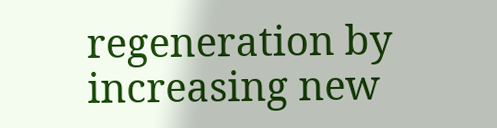regeneration by increasing new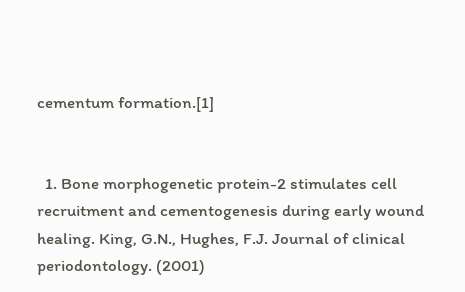cementum formation.[1]


  1. Bone morphogenetic protein-2 stimulates cell recruitment and cementogenesis during early wound healing. King, G.N., Hughes, F.J. Journal of clinical periodontology. (2001)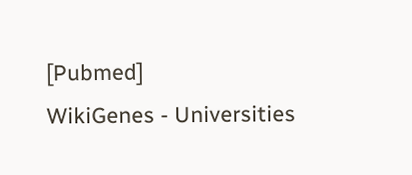[Pubmed]
WikiGenes - Universities